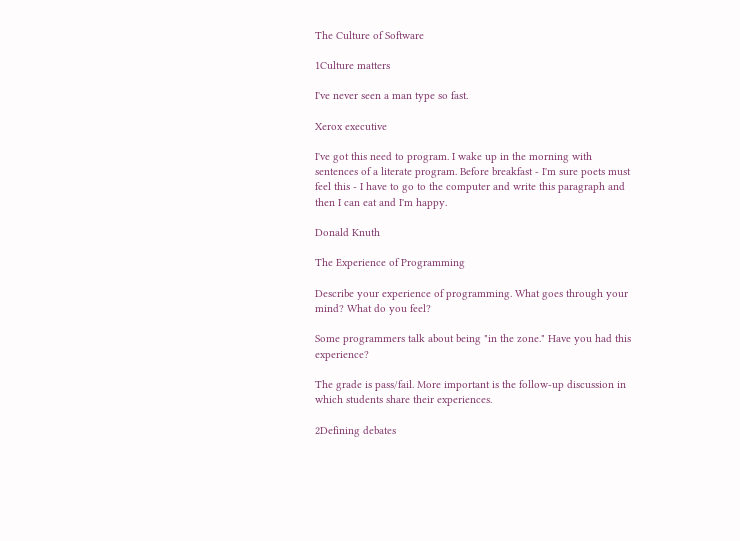The Culture of Software

1Culture matters

I've never seen a man type so fast.

Xerox executive

I've got this need to program. I wake up in the morning with sentences of a literate program. Before breakfast - I'm sure poets must feel this - I have to go to the computer and write this paragraph and then I can eat and I'm happy.

Donald Knuth

The Experience of Programming

Describe your experience of programming. What goes through your mind? What do you feel?

Some programmers talk about being "in the zone." Have you had this experience?

The grade is pass/fail. More important is the follow-up discussion in which students share their experiences.

2Defining debates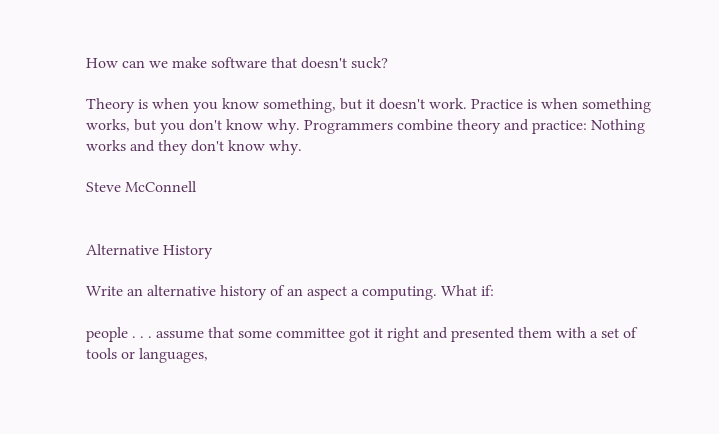How can we make software that doesn't suck?

Theory is when you know something, but it doesn't work. Practice is when something works, but you don't know why. Programmers combine theory and practice: Nothing works and they don't know why.

Steve McConnell


Alternative History

Write an alternative history of an aspect a computing. What if:

people . . . assume that some committee got it right and presented them with a set of tools or languages,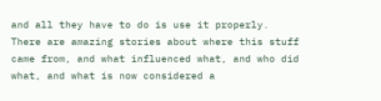and all they have to do is use it properly. There are amazing stories about where this stuff came from, and what influenced what, and who did what, and what is now considered a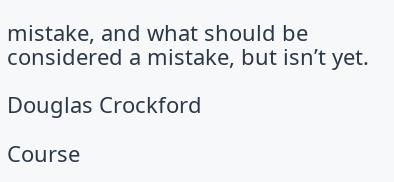mistake, and what should be considered a mistake, but isn’t yet.

Douglas Crockford

Course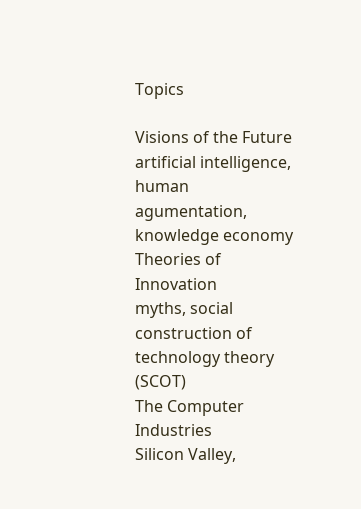Topics

Visions of the Future
artificial intelligence, human agumentation, knowledge economy
Theories of Innovation
myths, social construction of technology theory (SCOT)
The Computer Industries
Silicon Valley,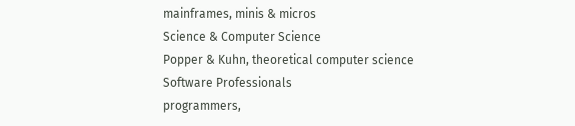mainframes, minis & micros
Science & Computer Science
Popper & Kuhn, theoretical computer science
Software Professionals
programmers,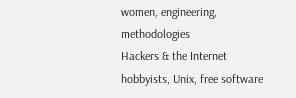women, engineering, methodologies
Hackers & the Internet
hobbyists, Unix, free software